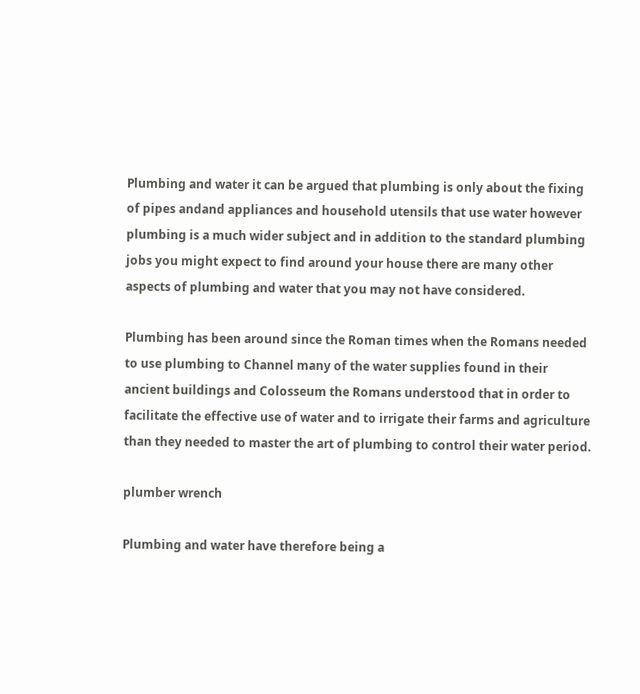Plumbing and water it can be argued that plumbing is only about the fixing of pipes andand appliances and household utensils that use water however plumbing is a much wider subject and in addition to the standard plumbing jobs you might expect to find around your house there are many other aspects of plumbing and water that you may not have considered.

Plumbing has been around since the Roman times when the Romans needed to use plumbing to Channel many of the water supplies found in their ancient buildings and Colosseum the Romans understood that in order to facilitate the effective use of water and to irrigate their farms and agriculture than they needed to master the art of plumbing to control their water period.

plumber wrench

Plumbing and water have therefore being a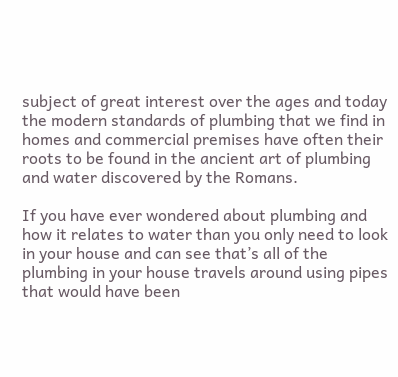subject of great interest over the ages and today the modern standards of plumbing that we find in homes and commercial premises have often their roots to be found in the ancient art of plumbing and water discovered by the Romans.

If you have ever wondered about plumbing and how it relates to water than you only need to look in your house and can see that’s all of the plumbing in your house travels around using pipes that would have been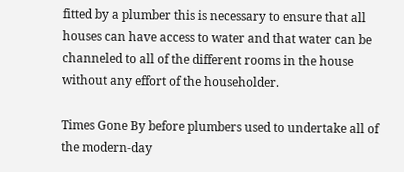fitted by a plumber this is necessary to ensure that all houses can have access to water and that water can be channeled to all of the different rooms in the house without any effort of the householder.

Times Gone By before plumbers used to undertake all of the modern-day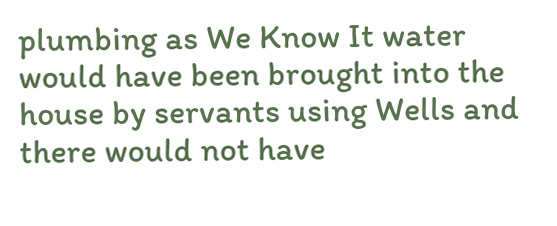plumbing as We Know It water would have been brought into the house by servants using Wells and there would not have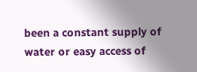been a constant supply of water or easy access of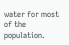water for most of the population.